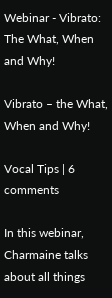Webinar - Vibrato: The What, When and Why!

Vibrato – the What, When and Why!

Vocal Tips | 6 comments

In this webinar, Charmaine talks about all things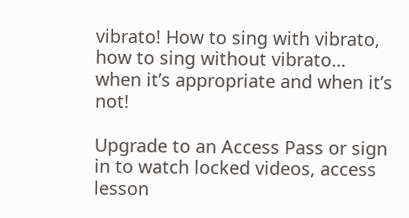vibrato! How to sing with vibrato, how to sing without vibrato… when it’s appropriate and when it’s not!

Upgrade to an Access Pass or sign in to watch locked videos, access lesson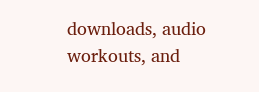downloads, audio workouts, and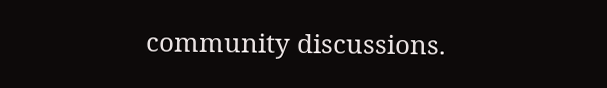community discussions.